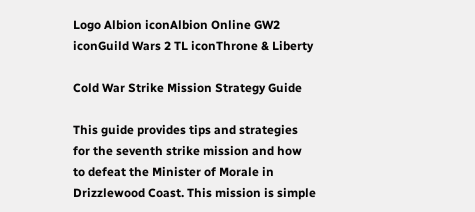Logo Albion iconAlbion Online GW2 iconGuild Wars 2 TL iconThrone & Liberty

Cold War Strike Mission Strategy Guide

This guide provides tips and strategies for the seventh strike mission and how to defeat the Minister of Morale in Drizzlewood Coast. This mission is simple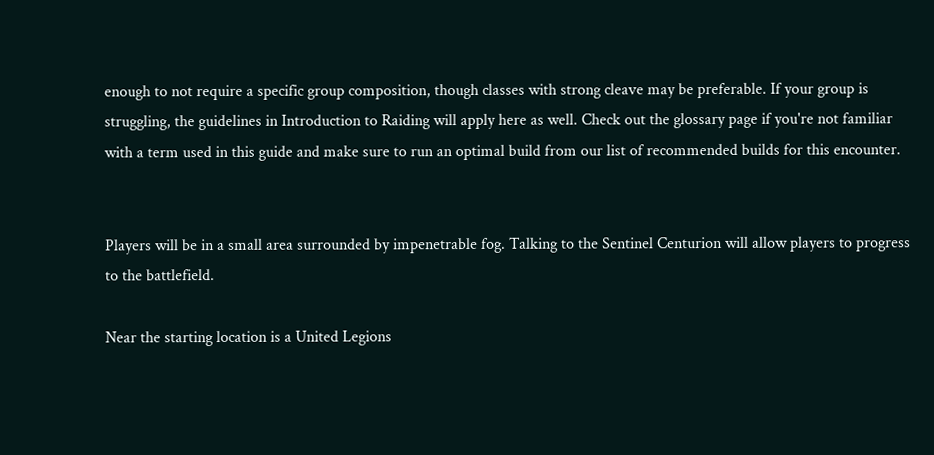enough to not require a specific group composition, though classes with strong cleave may be preferable. If your group is struggling, the guidelines in Introduction to Raiding will apply here as well. Check out the glossary page if you're not familiar with a term used in this guide and make sure to run an optimal build from our list of recommended builds for this encounter.


Players will be in a small area surrounded by impenetrable fog. Talking to the Sentinel Centurion will allow players to progress to the battlefield.

Near the starting location is a United Legions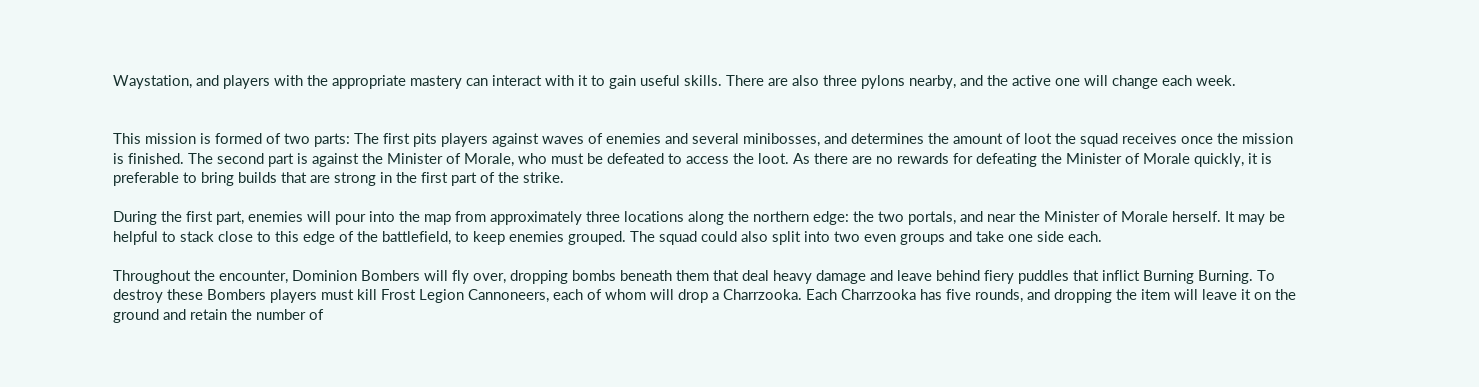Waystation, and players with the appropriate mastery can interact with it to gain useful skills. There are also three pylons nearby, and the active one will change each week.


This mission is formed of two parts: The first pits players against waves of enemies and several minibosses, and determines the amount of loot the squad receives once the mission is finished. The second part is against the Minister of Morale, who must be defeated to access the loot. As there are no rewards for defeating the Minister of Morale quickly, it is preferable to bring builds that are strong in the first part of the strike.

During the first part, enemies will pour into the map from approximately three locations along the northern edge: the two portals, and near the Minister of Morale herself. It may be helpful to stack close to this edge of the battlefield, to keep enemies grouped. The squad could also split into two even groups and take one side each.

Throughout the encounter, Dominion Bombers will fly over, dropping bombs beneath them that deal heavy damage and leave behind fiery puddles that inflict Burning Burning. To destroy these Bombers players must kill Frost Legion Cannoneers, each of whom will drop a Charrzooka. Each Charrzooka has five rounds, and dropping the item will leave it on the ground and retain the number of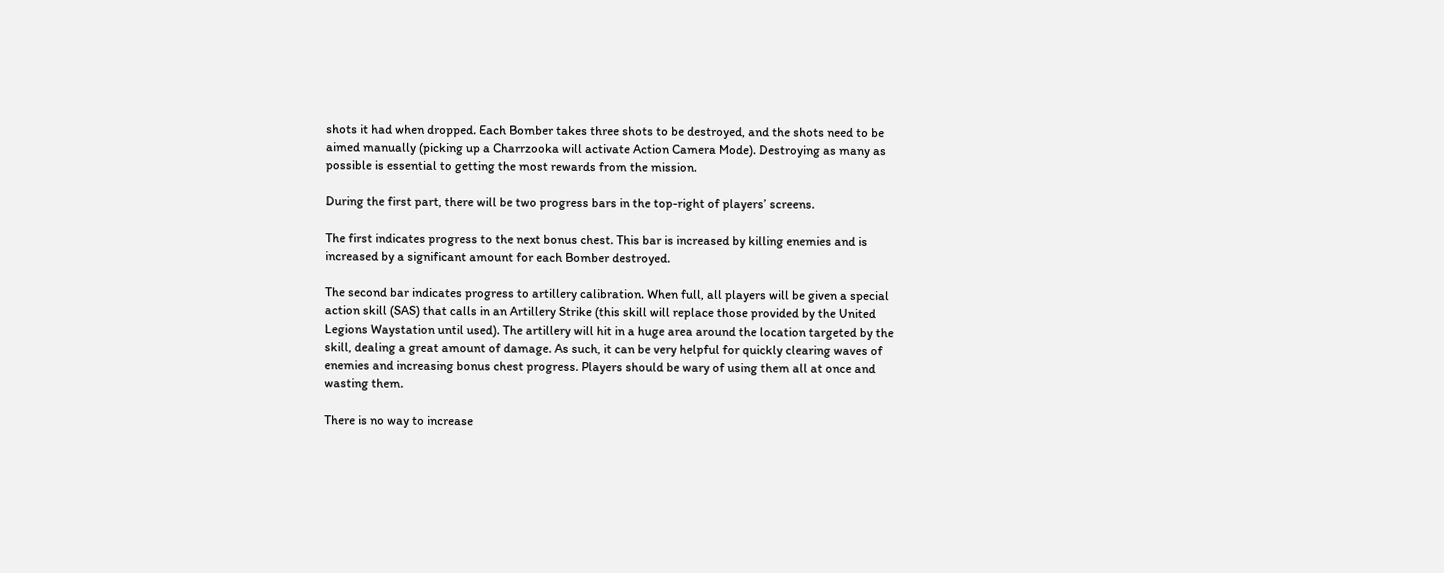shots it had when dropped. Each Bomber takes three shots to be destroyed, and the shots need to be aimed manually (picking up a Charrzooka will activate Action Camera Mode). Destroying as many as possible is essential to getting the most rewards from the mission.

During the first part, there will be two progress bars in the top-right of players’ screens.

The first indicates progress to the next bonus chest. This bar is increased by killing enemies and is increased by a significant amount for each Bomber destroyed.

The second bar indicates progress to artillery calibration. When full, all players will be given a special action skill (SAS) that calls in an Artillery Strike (this skill will replace those provided by the United Legions Waystation until used). The artillery will hit in a huge area around the location targeted by the skill, dealing a great amount of damage. As such, it can be very helpful for quickly clearing waves of enemies and increasing bonus chest progress. Players should be wary of using them all at once and wasting them.

There is no way to increase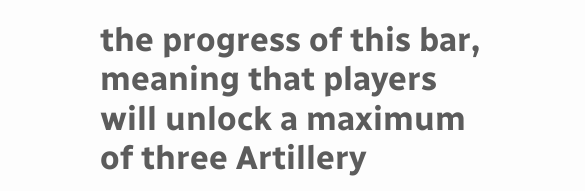the progress of this bar, meaning that players will unlock a maximum of three Artillery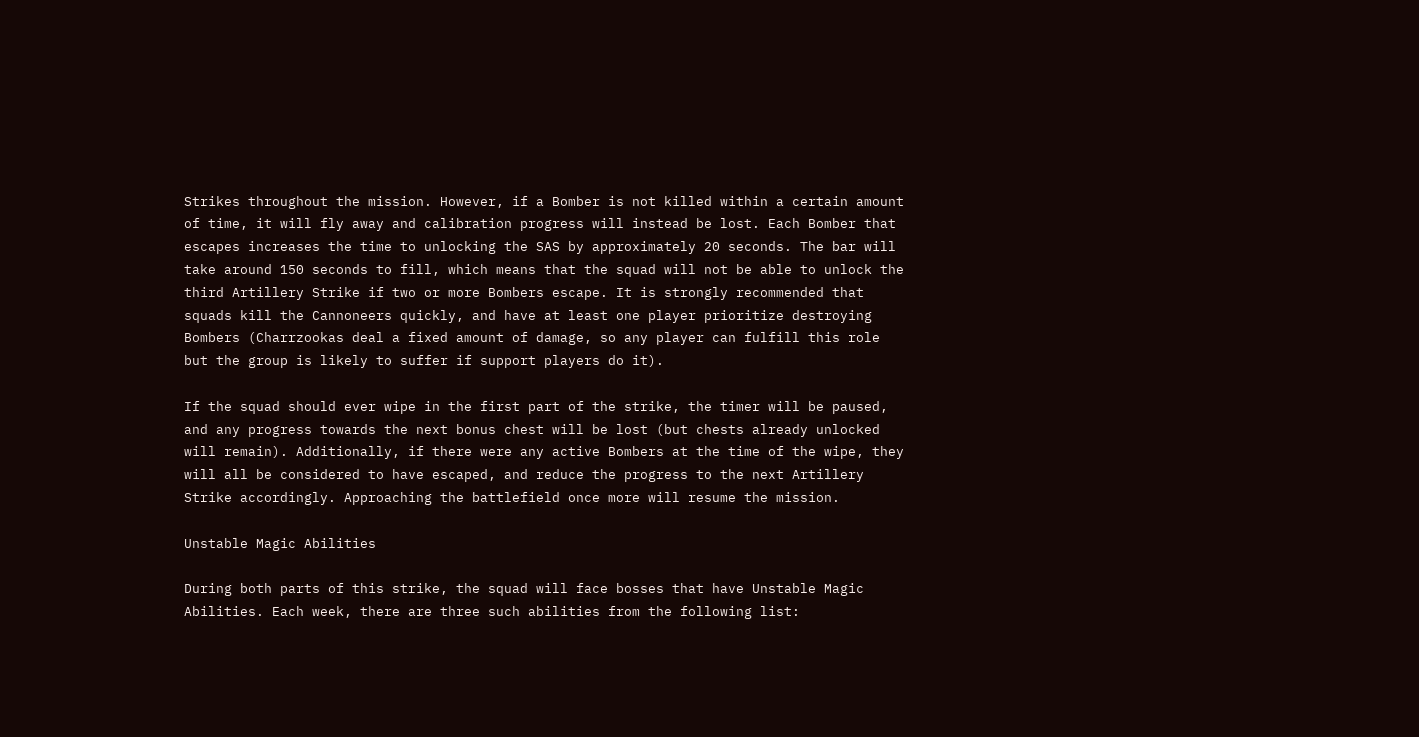Strikes throughout the mission. However, if a Bomber is not killed within a certain amount of time, it will fly away and calibration progress will instead be lost. Each Bomber that escapes increases the time to unlocking the SAS by approximately 20 seconds. The bar will take around 150 seconds to fill, which means that the squad will not be able to unlock the third Artillery Strike if two or more Bombers escape. It is strongly recommended that squads kill the Cannoneers quickly, and have at least one player prioritize destroying Bombers (Charrzookas deal a fixed amount of damage, so any player can fulfill this role but the group is likely to suffer if support players do it).

If the squad should ever wipe in the first part of the strike, the timer will be paused, and any progress towards the next bonus chest will be lost (but chests already unlocked will remain). Additionally, if there were any active Bombers at the time of the wipe, they will all be considered to have escaped, and reduce the progress to the next Artillery Strike accordingly. Approaching the battlefield once more will resume the mission.

Unstable Magic Abilities

During both parts of this strike, the squad will face bosses that have Unstable Magic Abilities. Each week, there are three such abilities from the following list: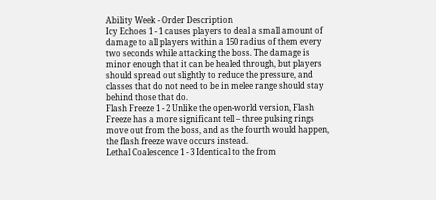Ability Week - Order Description
Icy Echoes 1 - 1 causes players to deal a small amount of damage to all players within a 150 radius of them every two seconds while attacking the boss. The damage is minor enough that it can be healed through, but players should spread out slightly to reduce the pressure, and classes that do not need to be in melee range should stay behind those that do.
Flash Freeze 1 - 2 Unlike the open-world version, Flash Freeze has a more significant tell – three pulsing rings move out from the boss, and as the fourth would happen, the flash freeze wave occurs instead.
Lethal Coalescence 1 - 3 Identical to the from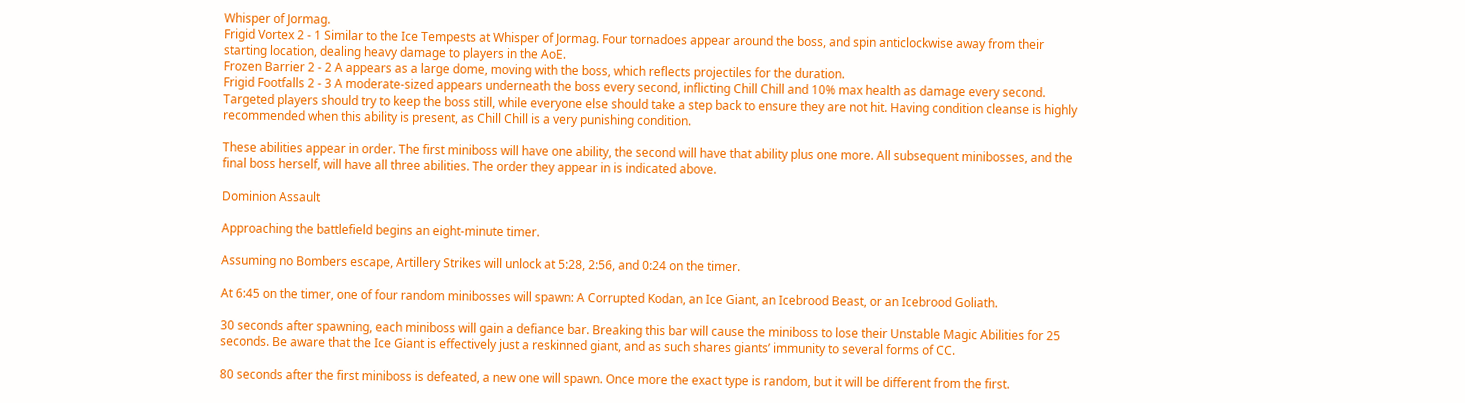Whisper of Jormag.
Frigid Vortex 2 - 1 Similar to the Ice Tempests at Whisper of Jormag. Four tornadoes appear around the boss, and spin anticlockwise away from their starting location, dealing heavy damage to players in the AoE.
Frozen Barrier 2 - 2 A appears as a large dome, moving with the boss, which reflects projectiles for the duration.
Frigid Footfalls 2 - 3 A moderate-sized appears underneath the boss every second, inflicting Chill Chill and 10% max health as damage every second. Targeted players should try to keep the boss still, while everyone else should take a step back to ensure they are not hit. Having condition cleanse is highly recommended when this ability is present, as Chill Chill is a very punishing condition.

These abilities appear in order. The first miniboss will have one ability, the second will have that ability plus one more. All subsequent minibosses, and the final boss herself, will have all three abilities. The order they appear in is indicated above.

Dominion Assault

Approaching the battlefield begins an eight-minute timer.

Assuming no Bombers escape, Artillery Strikes will unlock at 5:28, 2:56, and 0:24 on the timer.

At 6:45 on the timer, one of four random minibosses will spawn: A Corrupted Kodan, an Ice Giant, an Icebrood Beast, or an Icebrood Goliath.

30 seconds after spawning, each miniboss will gain a defiance bar. Breaking this bar will cause the miniboss to lose their Unstable Magic Abilities for 25 seconds. Be aware that the Ice Giant is effectively just a reskinned giant, and as such shares giants’ immunity to several forms of CC.

80 seconds after the first miniboss is defeated, a new one will spawn. Once more the exact type is random, but it will be different from the first.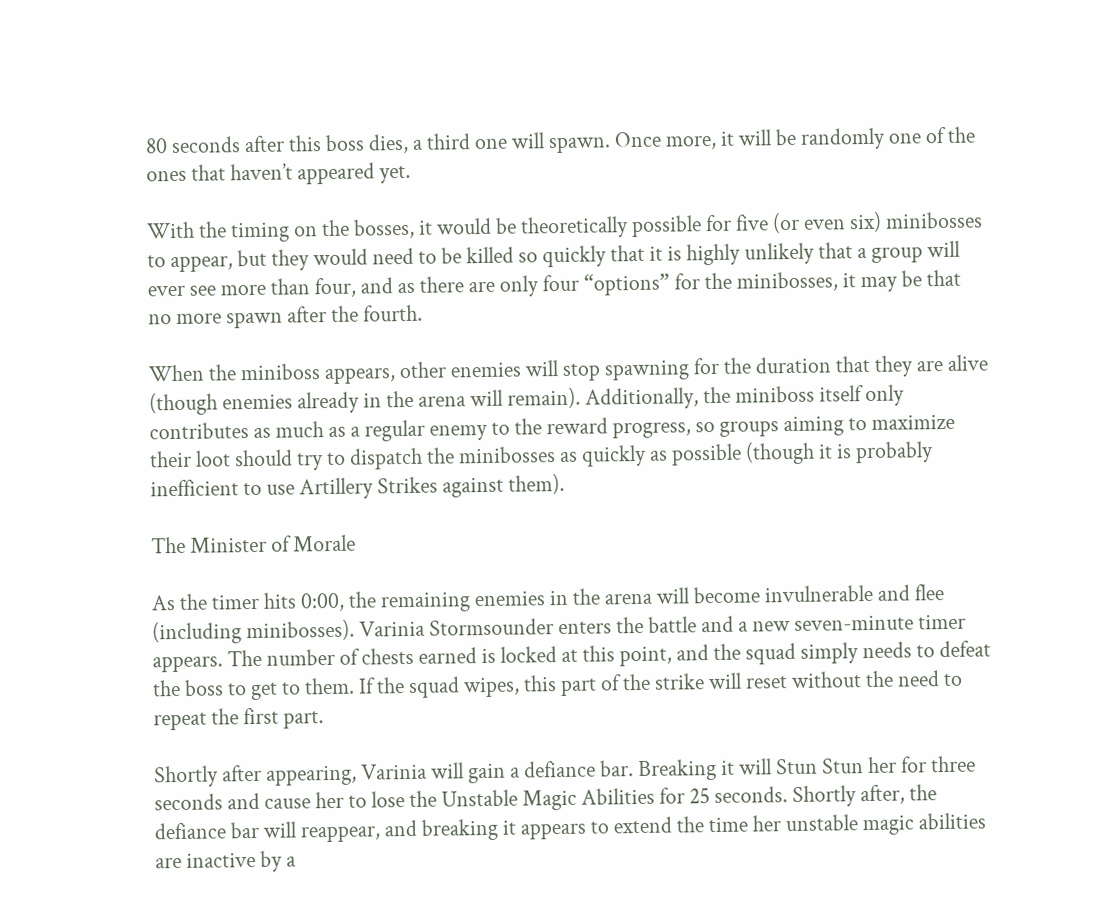80 seconds after this boss dies, a third one will spawn. Once more, it will be randomly one of the ones that haven’t appeared yet.

With the timing on the bosses, it would be theoretically possible for five (or even six) minibosses to appear, but they would need to be killed so quickly that it is highly unlikely that a group will ever see more than four, and as there are only four “options” for the minibosses, it may be that no more spawn after the fourth.

When the miniboss appears, other enemies will stop spawning for the duration that they are alive (though enemies already in the arena will remain). Additionally, the miniboss itself only contributes as much as a regular enemy to the reward progress, so groups aiming to maximize their loot should try to dispatch the minibosses as quickly as possible (though it is probably inefficient to use Artillery Strikes against them).

The Minister of Morale

As the timer hits 0:00, the remaining enemies in the arena will become invulnerable and flee (including minibosses). Varinia Stormsounder enters the battle and a new seven-minute timer appears. The number of chests earned is locked at this point, and the squad simply needs to defeat the boss to get to them. If the squad wipes, this part of the strike will reset without the need to repeat the first part.

Shortly after appearing, Varinia will gain a defiance bar. Breaking it will Stun Stun her for three seconds and cause her to lose the Unstable Magic Abilities for 25 seconds. Shortly after, the defiance bar will reappear, and breaking it appears to extend the time her unstable magic abilities are inactive by a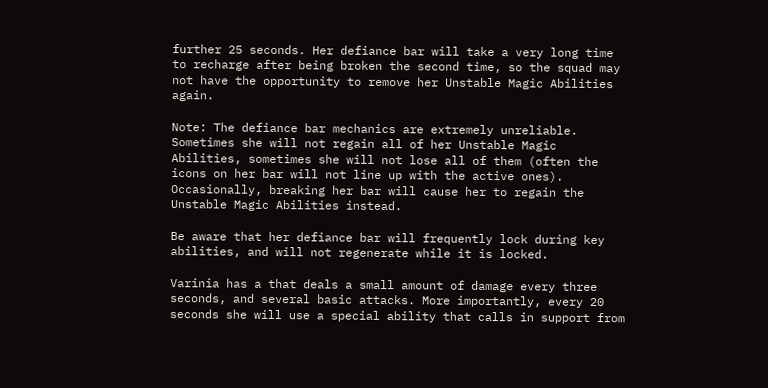further 25 seconds. Her defiance bar will take a very long time to recharge after being broken the second time, so the squad may not have the opportunity to remove her Unstable Magic Abilities again.

Note: The defiance bar mechanics are extremely unreliable. Sometimes she will not regain all of her Unstable Magic Abilities, sometimes she will not lose all of them (often the icons on her bar will not line up with the active ones). Occasionally, breaking her bar will cause her to regain the Unstable Magic Abilities instead.

Be aware that her defiance bar will frequently lock during key abilities, and will not regenerate while it is locked.

Varinia has a that deals a small amount of damage every three seconds, and several basic attacks. More importantly, every 20 seconds she will use a special ability that calls in support from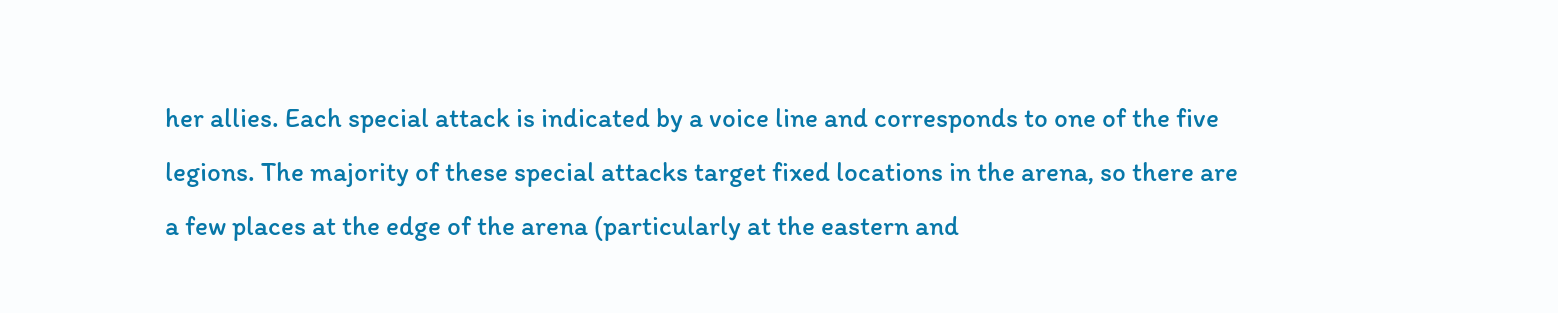her allies. Each special attack is indicated by a voice line and corresponds to one of the five legions. The majority of these special attacks target fixed locations in the arena, so there are a few places at the edge of the arena (particularly at the eastern and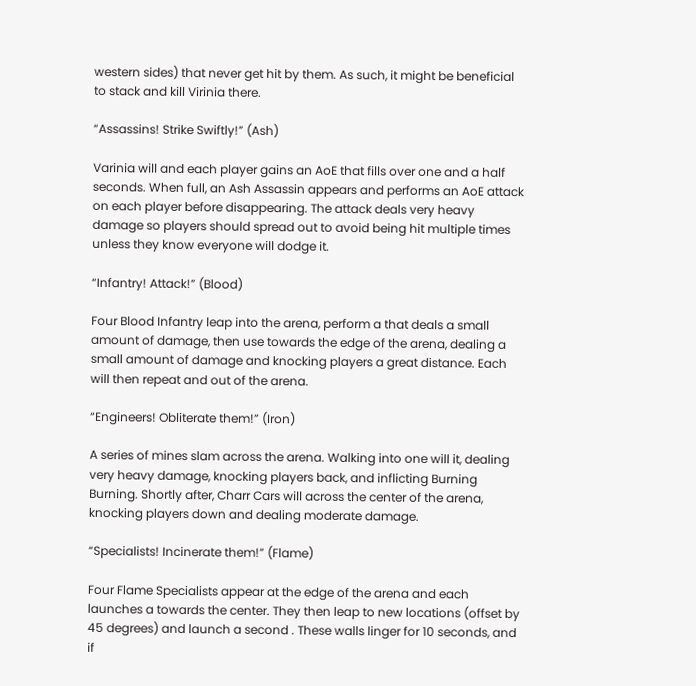western sides) that never get hit by them. As such, it might be beneficial to stack and kill Virinia there.

“Assassins! Strike Swiftly!” (Ash)

Varinia will and each player gains an AoE that fills over one and a half seconds. When full, an Ash Assassin appears and performs an AoE attack on each player before disappearing. The attack deals very heavy damage so players should spread out to avoid being hit multiple times unless they know everyone will dodge it.

“Infantry! Attack!” (Blood)

Four Blood Infantry leap into the arena, perform a that deals a small amount of damage, then use towards the edge of the arena, dealing a small amount of damage and knocking players a great distance. Each will then repeat and out of the arena.

“Engineers! Obliterate them!” (Iron)

A series of mines slam across the arena. Walking into one will it, dealing very heavy damage, knocking players back, and inflicting Burning Burning. Shortly after, Charr Cars will across the center of the arena, knocking players down and dealing moderate damage.

“Specialists! Incinerate them!” (Flame)

Four Flame Specialists appear at the edge of the arena and each launches a towards the center. They then leap to new locations (offset by 45 degrees) and launch a second . These walls linger for 10 seconds, and if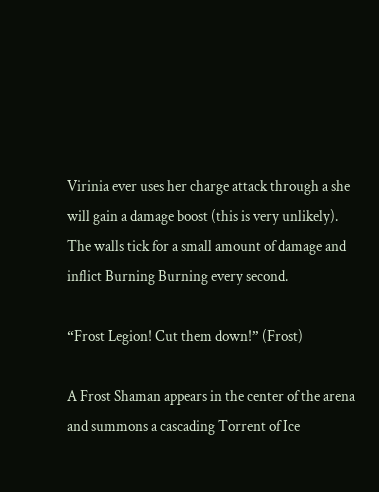Virinia ever uses her charge attack through a she will gain a damage boost (this is very unlikely). The walls tick for a small amount of damage and inflict Burning Burning every second.

“Frost Legion! Cut them down!” (Frost)

A Frost Shaman appears in the center of the arena and summons a cascading Torrent of Ice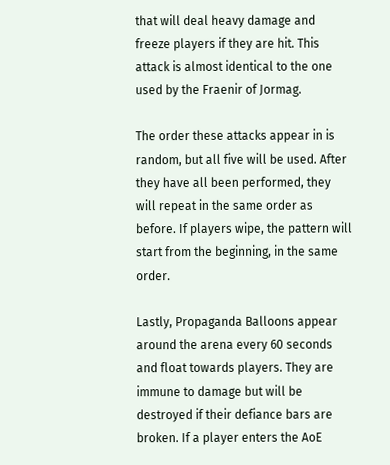that will deal heavy damage and freeze players if they are hit. This attack is almost identical to the one used by the Fraenir of Jormag.

The order these attacks appear in is random, but all five will be used. After they have all been performed, they will repeat in the same order as before. If players wipe, the pattern will start from the beginning, in the same order.

Lastly, Propaganda Balloons appear around the arena every 60 seconds and float towards players. They are immune to damage but will be destroyed if their defiance bars are broken. If a player enters the AoE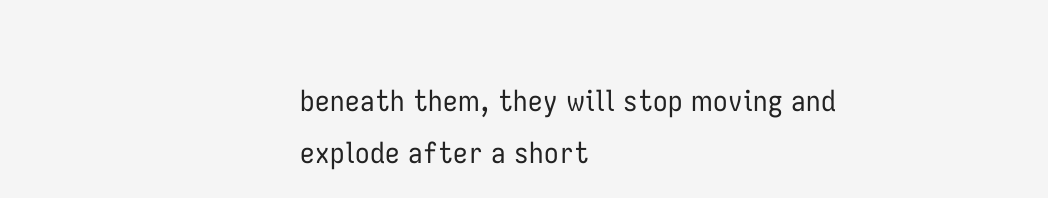beneath them, they will stop moving and explode after a short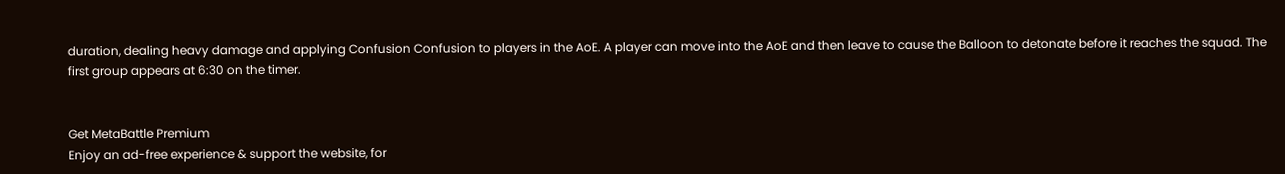duration, dealing heavy damage and applying Confusion Confusion to players in the AoE. A player can move into the AoE and then leave to cause the Balloon to detonate before it reaches the squad. The first group appears at 6:30 on the timer.


Get MetaBattle Premium
Enjoy an ad-free experience & support the website, for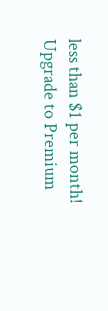less than $1 per month! Upgrade to Premium